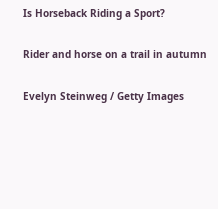Is Horseback Riding a Sport?

Rider and horse on a trail in autumn

Evelyn Steinweg / Getty Images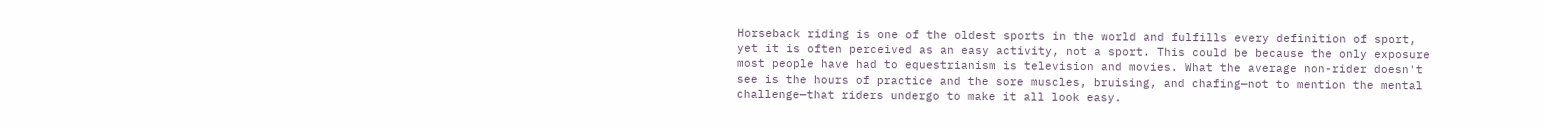Horseback riding is one of the oldest sports in the world and fulfills every definition of sport, yet it is often perceived as an easy activity, not a sport. This could be because the only exposure most people have had to equestrianism is television and movies. What the average non-rider doesn't see is the hours of practice and the sore muscles, bruising, and chafing—not to mention the mental challenge—that riders undergo to make it all look easy.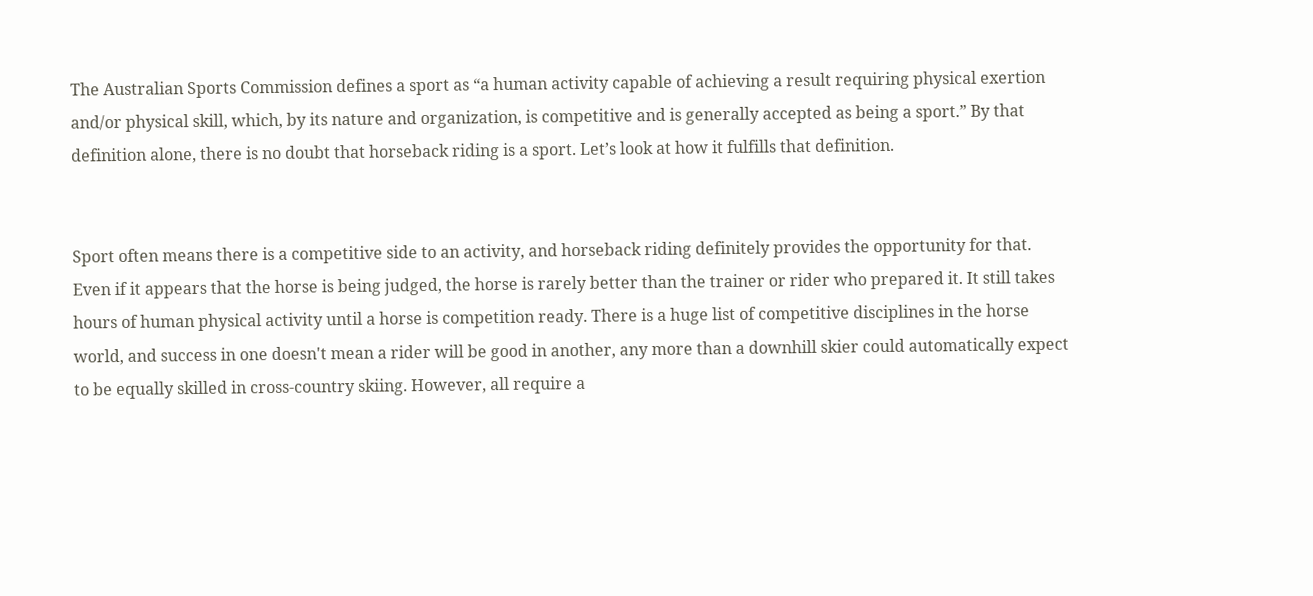The Australian Sports Commission defines a sport as “a human activity capable of achieving a result requiring physical exertion and/or physical skill, which, by its nature and organization, is competitive and is generally accepted as being a sport.” By that definition alone, there is no doubt that horseback riding is a sport. Let’s look at how it fulfills that definition.


Sport often means there is a competitive side to an activity, and horseback riding definitely provides the opportunity for that. Even if it appears that the horse is being judged, the horse is rarely better than the trainer or rider who prepared it. It still takes hours of human physical activity until a horse is competition ready. There is a huge list of competitive disciplines in the horse world, and success in one doesn't mean a rider will be good in another, any more than a downhill skier could automatically expect to be equally skilled in cross-country skiing. However, all require a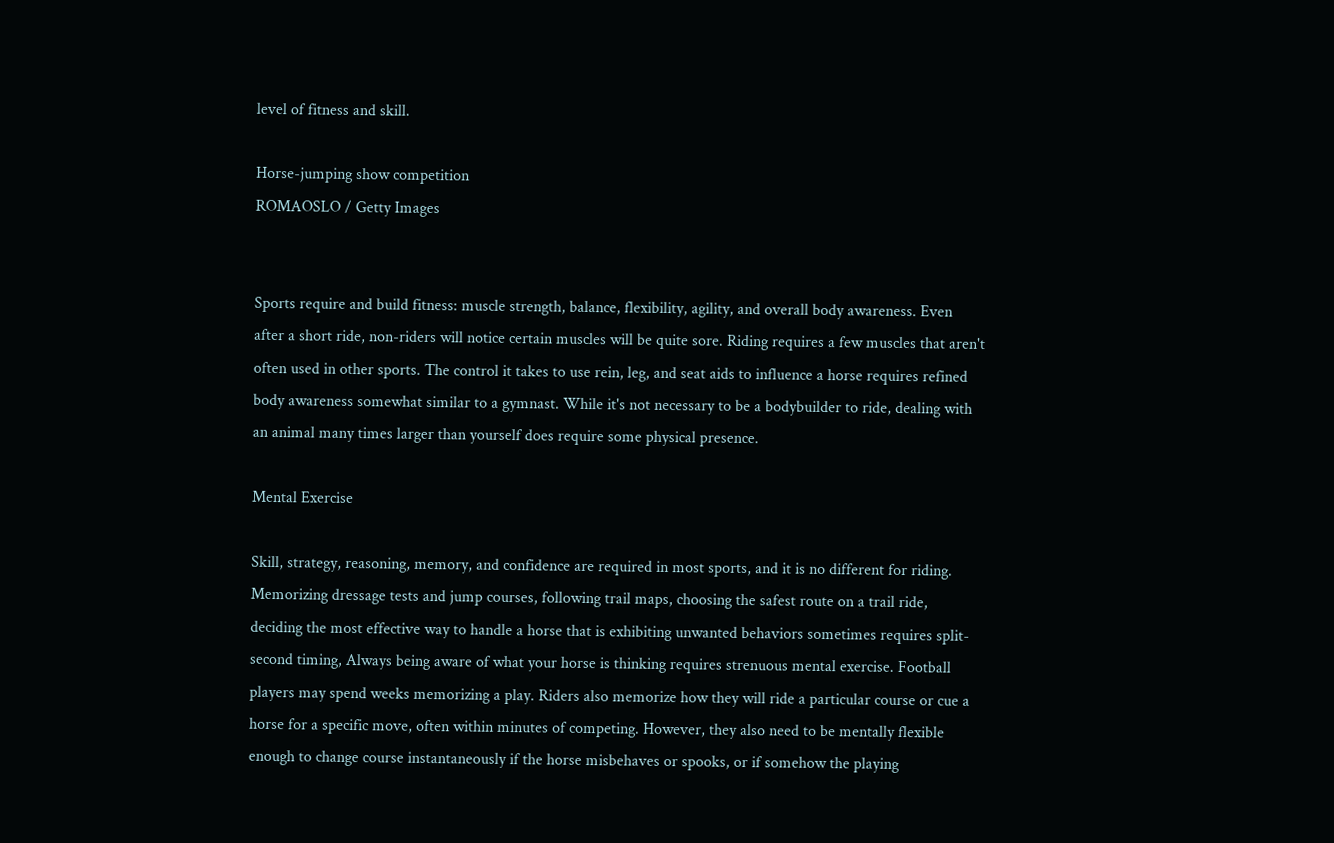level of fitness and skill.

Horse-jumping show competition
ROMAOSLO / Getty Images


Sports require and build fitness: muscle strength, balance, flexibility, agility, and overall body awareness. Even after a short ride, non-riders will notice certain muscles will be quite sore. Riding requires a few muscles that aren't often used in other sports. The control it takes to use rein, leg, and seat aids to influence a horse requires refined body awareness somewhat similar to a gymnast. While it's not necessary to be a bodybuilder to ride, dealing with an animal many times larger than yourself does require some physical presence.

Mental Exercise

Skill, strategy, reasoning, memory, and confidence are required in most sports, and it is no different for riding. Memorizing dressage tests and jump courses, following trail maps, choosing the safest route on a trail ride, deciding the most effective way to handle a horse that is exhibiting unwanted behaviors sometimes requires split-second timing, Always being aware of what your horse is thinking requires strenuous mental exercise. Football players may spend weeks memorizing a play. Riders also memorize how they will ride a particular course or cue a horse for a specific move, often within minutes of competing. However, they also need to be mentally flexible enough to change course instantaneously if the horse misbehaves or spooks, or if somehow the playing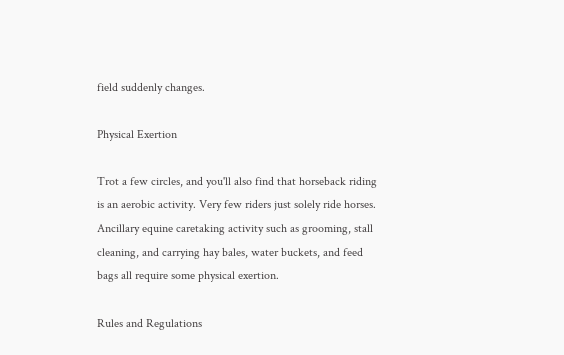field suddenly changes.

Physical Exertion

Trot a few circles, and you'll also find that horseback riding is an aerobic activity. Very few riders just solely ride horses. Ancillary equine caretaking activity such as grooming, stall cleaning, and carrying hay bales, water buckets, and feed bags all require some physical exertion.

Rules and Regulations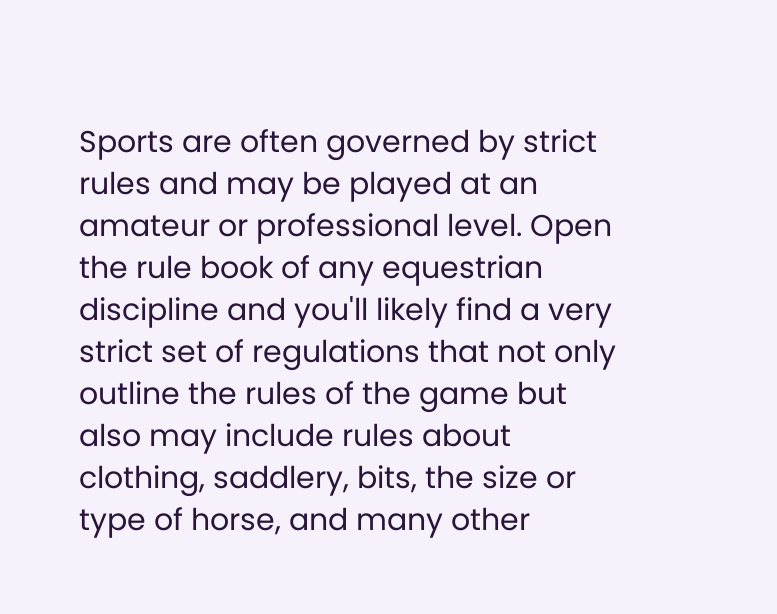Sports are often governed by strict rules and may be played at an amateur or professional level. Open the rule book of any equestrian discipline and you'll likely find a very strict set of regulations that not only outline the rules of the game but also may include rules about clothing, saddlery, bits, the size or type of horse, and many other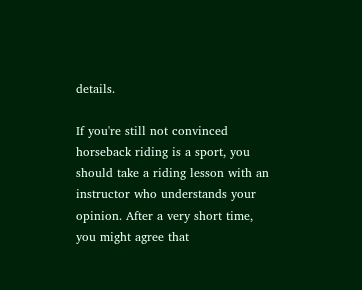details.

If you're still not convinced horseback riding is a sport, you should take a riding lesson with an instructor who understands your opinion. After a very short time, you might agree that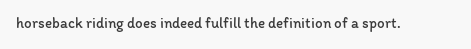horseback riding does indeed fulfill the definition of a sport.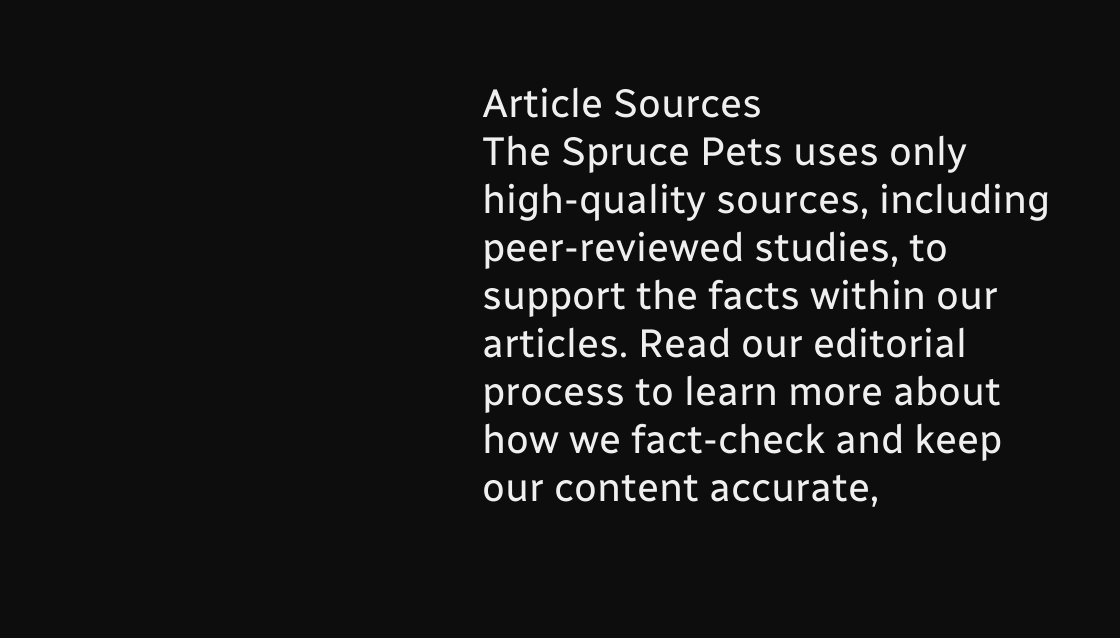Article Sources
The Spruce Pets uses only high-quality sources, including peer-reviewed studies, to support the facts within our articles. Read our editorial process to learn more about how we fact-check and keep our content accurate,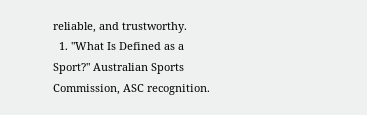reliable, and trustworthy.
  1. "What Is Defined as a Sport?" Australian Sports Commission, ASC recognition.